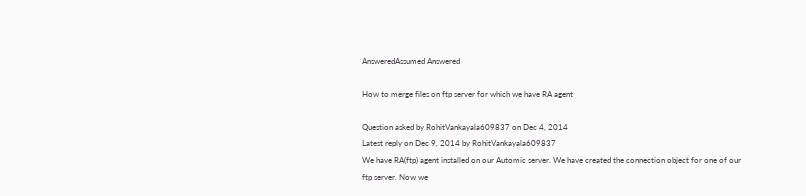AnsweredAssumed Answered

How to merge files on ftp server for which we have RA agent

Question asked by RohitVankayala609837 on Dec 4, 2014
Latest reply on Dec 9, 2014 by RohitVankayala609837
We have RA(ftp) agent installed on our Automic server. We have created the connection object for one of our ftp server. Now we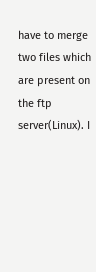have to merge two files which are present on the ftp server(Linux). I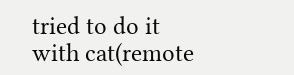tried to do it with cat(remote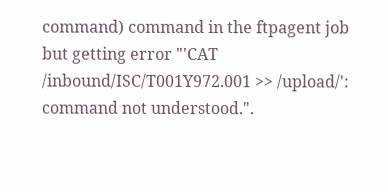command) command in the ftpagent job but getting error "'CAT /inbound/ISC/T001Y972.001 >> /upload/': command not understood.".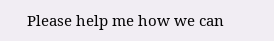Please help me how we can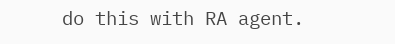do this with RA agent.